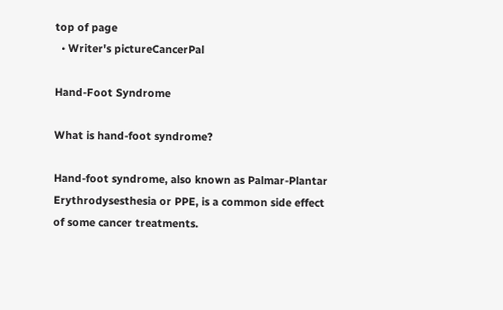top of page
  • Writer's pictureCancerPal

Hand-Foot Syndrome

What is hand-foot syndrome?

Hand-foot syndrome, also known as Palmar-Plantar Erythrodysesthesia or PPE, is a common side effect of some cancer treatments.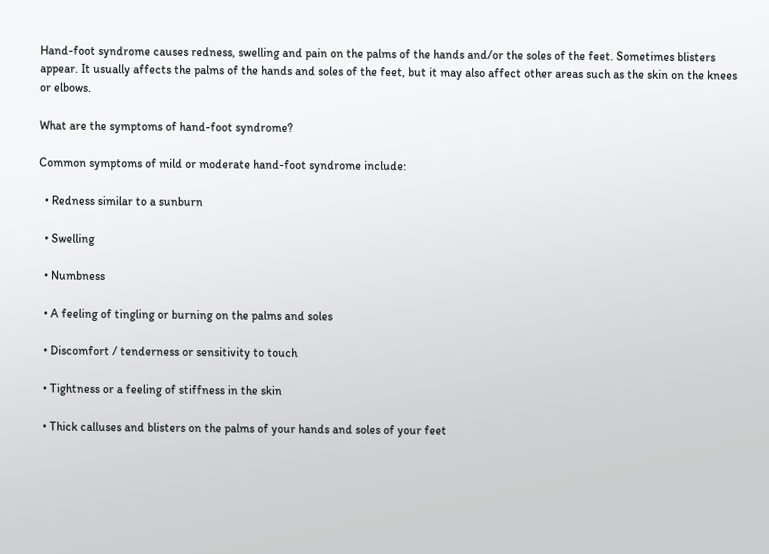Hand-foot syndrome causes redness, swelling and pain on the palms of the hands and/or the soles of the feet. Sometimes blisters appear. It usually affects the palms of the hands and soles of the feet, but it may also affect other areas such as the skin on the knees or elbows.

What are the symptoms of hand-foot syndrome?

Common symptoms of mild or moderate hand-foot syndrome include:

  • Redness similar to a sunburn

  • Swelling

  • Numbness

  • A feeling of tingling or burning on the palms and soles

  • Discomfort / tenderness or sensitivity to touch

  • Tightness or a feeling of stiffness in the skin

  • Thick calluses and blisters on the palms of your hands and soles of your feet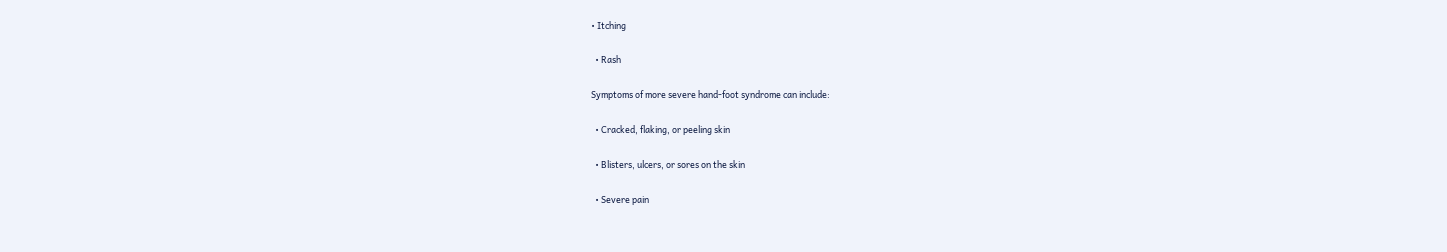• Itching

  • Rash

Symptoms of more severe hand-foot syndrome can include:

  • Cracked, flaking, or peeling skin

  • Blisters, ulcers, or sores on the skin

  • Severe pain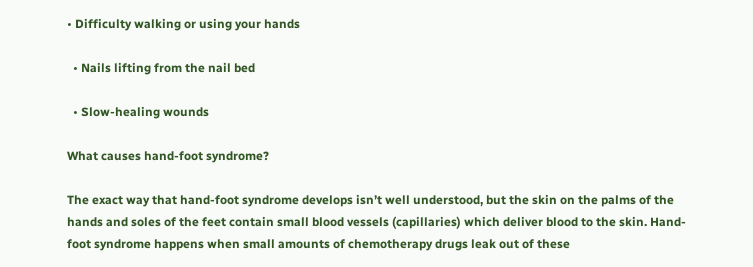• Difficulty walking or using your hands

  • Nails lifting from the nail bed

  • Slow-healing wounds

What causes hand-foot syndrome?

The exact way that hand-foot syndrome develops isn’t well understood, but the skin on the palms of the hands and soles of the feet contain small blood vessels (capillaries) which deliver blood to the skin. Hand-foot syndrome happens when small amounts of chemotherapy drugs leak out of these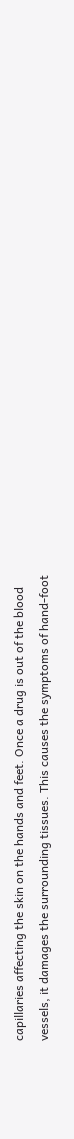capillaries affecting the skin on the hands and feet. Once a drug is out of the blood vessels, it damages the surrounding tissues. This causes the symptoms of hand-foot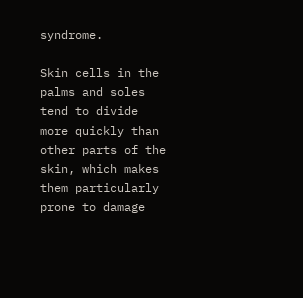syndrome.

Skin cells in the palms and soles tend to divide more quickly than other parts of the skin, which makes them particularly prone to damage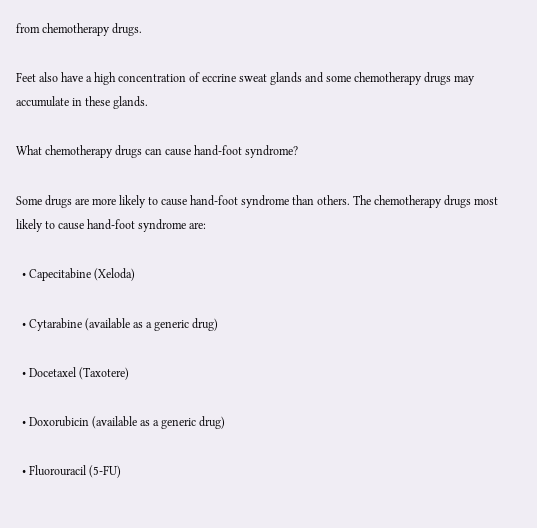from chemotherapy drugs.

Feet also have a high concentration of eccrine sweat glands and some chemotherapy drugs may accumulate in these glands.

What chemotherapy drugs can cause hand-foot syndrome?

Some drugs are more likely to cause hand-foot syndrome than others. The chemotherapy drugs most likely to cause hand-foot syndrome are:

  • Capecitabine (Xeloda)

  • Cytarabine (available as a generic drug)

  • Docetaxel (Taxotere)

  • Doxorubicin (available as a generic drug)

  • Fluorouracil (5-FU)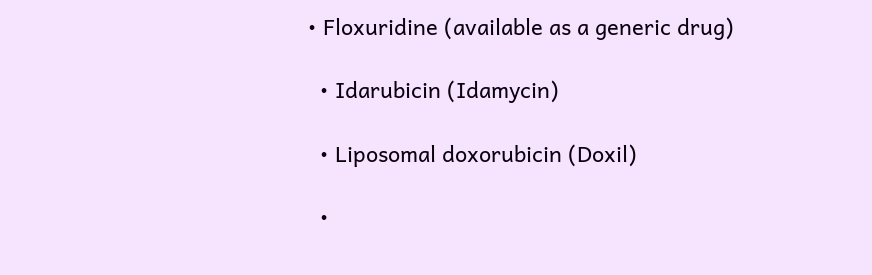• Floxuridine (available as a generic drug)

  • Idarubicin (Idamycin)

  • Liposomal doxorubicin (Doxil)

  •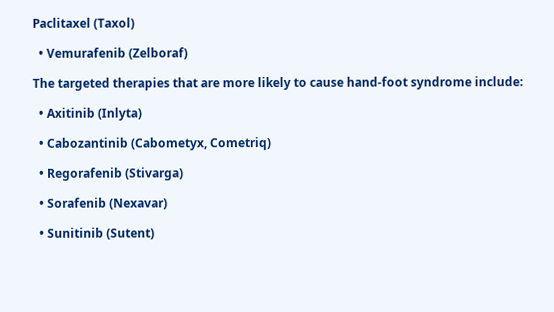Paclitaxel (Taxol)

  • Vemurafenib (Zelboraf)

The targeted therapies that are more likely to cause hand-foot syndrome include:

  • Axitinib (Inlyta)

  • Cabozantinib (Cabometyx, Cometriq)

  • Regorafenib (Stivarga)

  • Sorafenib (Nexavar)

  • Sunitinib (Sutent)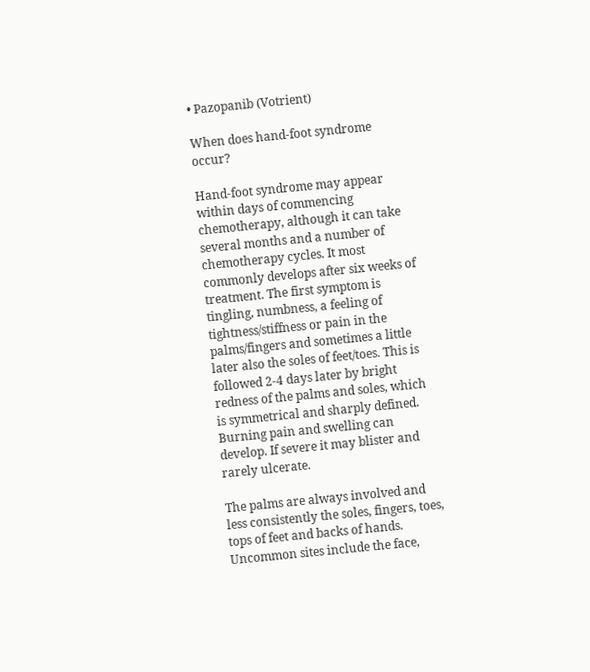• Pazopanib (Votrient)

When does hand-foot syndrome occur?

Hand-foot syndrome may appear within days of commencing chemotherapy, although it can take several months and a number of chemotherapy cycles. It most commonly develops after six weeks of treatment. The first symptom is tingling, numbness, a feeling of tightness/stiffness or pain in the palms/fingers and sometimes a little later also the soles of feet/toes. This is followed 2-4 days later by bright redness of the palms and soles, which is symmetrical and sharply defined. Burning pain and swelling can develop. If severe it may blister and rarely ulcerate.

The palms are always involved and less consistently the soles, fingers, toes, tops of feet and backs of hands. Uncommon sites include the face,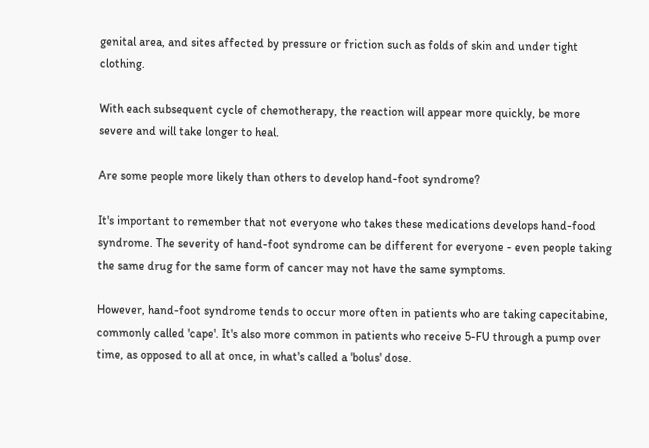genital area, and sites affected by pressure or friction such as folds of skin and under tight clothing.

With each subsequent cycle of chemotherapy, the reaction will appear more quickly, be more severe and will take longer to heal.

Are some people more likely than others to develop hand-foot syndrome?

It's important to remember that not everyone who takes these medications develops hand-food syndrome. The severity of hand-foot syndrome can be different for everyone - even people taking the same drug for the same form of cancer may not have the same symptoms.

However, hand-foot syndrome tends to occur more often in patients who are taking capecitabine, commonly called 'cape'. It's also more common in patients who receive 5-FU through a pump over time, as opposed to all at once, in what's called a 'bolus' dose.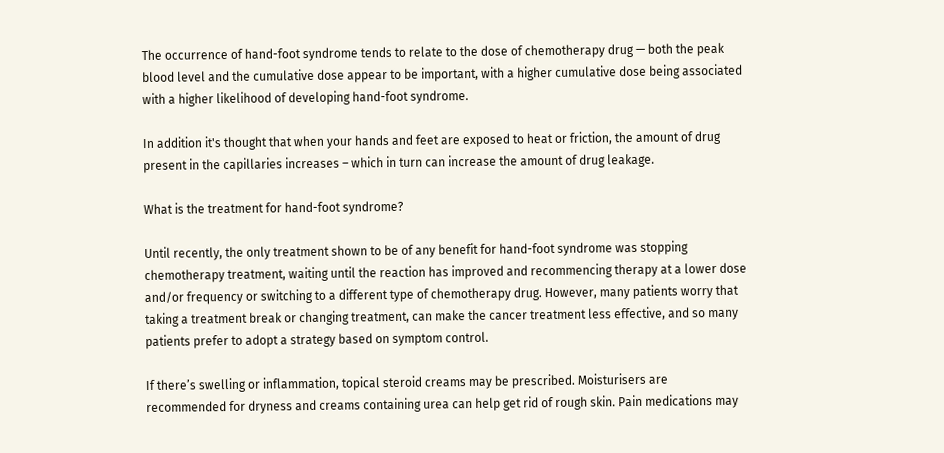The occurrence of hand-foot syndrome tends to relate to the dose of chemotherapy drug — both the peak blood level and the cumulative dose appear to be important, with a higher cumulative dose being associated with a higher likelihood of developing hand-foot syndrome.

In addition it's thought that when your hands and feet are exposed to heat or friction, the amount of drug present in the capillaries increases – which in turn can increase the amount of drug leakage.

What is the treatment for hand-foot syndrome?

Until recently, the only treatment shown to be of any benefit for hand-foot syndrome was stopping chemotherapy treatment, waiting until the reaction has improved and recommencing therapy at a lower dose and/or frequency or switching to a different type of chemotherapy drug. However, many patients worry that taking a treatment break or changing treatment, can make the cancer treatment less effective, and so many patients prefer to adopt a strategy based on symptom control.

If there’s swelling or inflammation, topical steroid creams may be prescribed. Moisturisers are recommended for dryness and creams containing urea can help get rid of rough skin. Pain medications may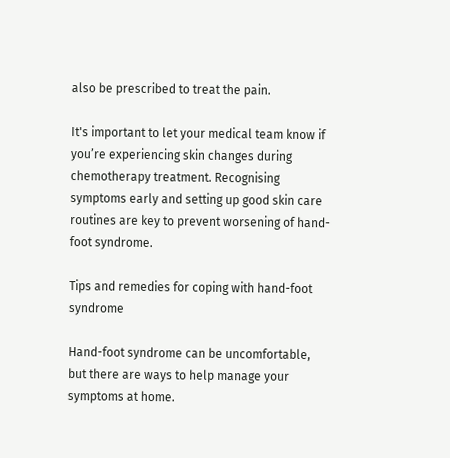also be prescribed to treat the pain.

It's important to let your medical team know if you’re experiencing skin changes during chemotherapy treatment. Recognising symptoms early and setting up good skin care routines are key to prevent worsening of hand-foot syndrome.

Tips and remedies for coping with hand-foot syndrome

Hand-foot syndrome can be uncomfortable, but there are ways to help manage your symptoms at home.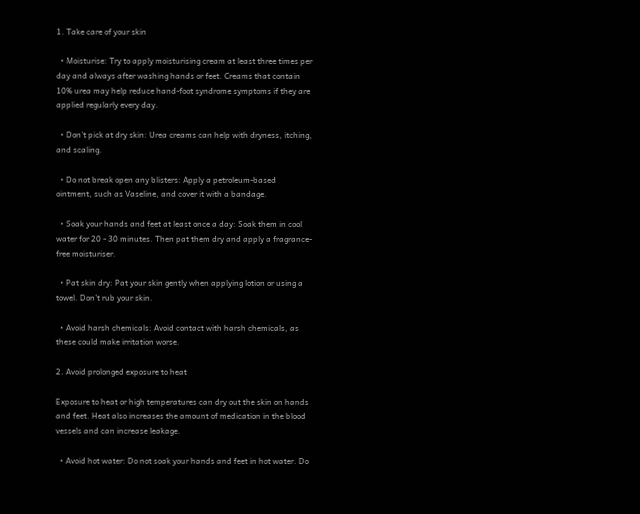1. Take care of your skin

  • Moisturise: Try to apply moisturising cream at least three times per day and always after washing hands or feet. Creams that contain 10% urea may help reduce hand-foot syndrome symptoms if they are applied regularly every day.

  • Don't pick at dry skin: Urea creams can help with dryness, itching, and scaling.

  • Do not break open any blisters: Apply a petroleum-based ointment, such as Vaseline, and cover it with a bandage.

  • Soak your hands and feet at least once a day: Soak them in cool water for 20 - 30 minutes. Then pat them dry and apply a fragrance-free moisturiser.

  • Pat skin dry: Pat your skin gently when applying lotion or using a towel. Don’t rub your skin.

  • Avoid harsh chemicals: Avoid contact with harsh chemicals, as these could make irritation worse.

2. Avoid prolonged exposure to heat

Exposure to heat or high temperatures can dry out the skin on hands and feet. Heat also increases the amount of medication in the blood vessels and can increase leakage.

  • Avoid hot water: Do not soak your hands and feet in hot water. Do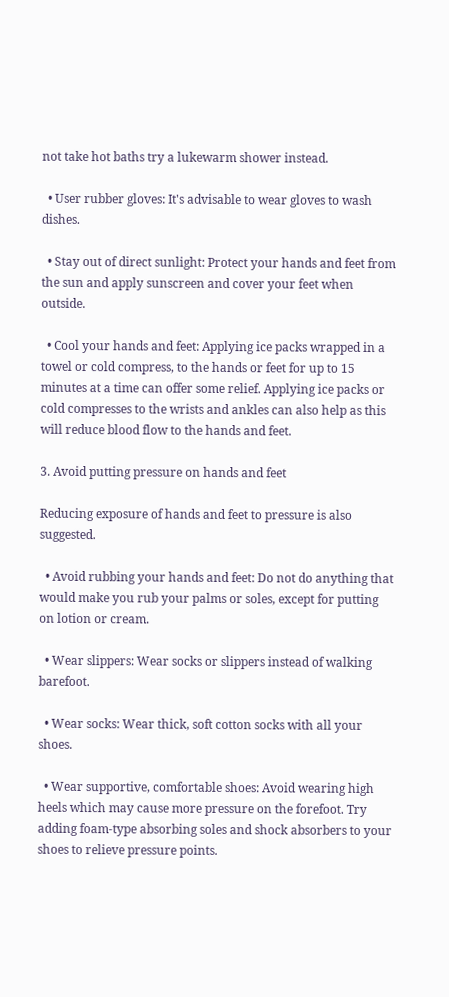not take hot baths try a lukewarm shower instead.

  • User rubber gloves: It's advisable to wear gloves to wash dishes.

  • Stay out of direct sunlight: Protect your hands and feet from the sun and apply sunscreen and cover your feet when outside.

  • Cool your hands and feet: Applying ice packs wrapped in a towel or cold compress, to the hands or feet for up to 15 minutes at a time can offer some relief. Applying ice packs or cold compresses to the wrists and ankles can also help as this will reduce blood flow to the hands and feet.

3. Avoid putting pressure on hands and feet

Reducing exposure of hands and feet to pressure is also suggested.

  • Avoid rubbing your hands and feet: Do not do anything that would make you rub your palms or soles, except for putting on lotion or cream.

  • Wear slippers: Wear socks or slippers instead of walking barefoot.

  • Wear socks: Wear thick, soft cotton socks with all your shoes.

  • Wear supportive, comfortable shoes: Avoid wearing high heels which may cause more pressure on the forefoot. Try adding foam-type absorbing soles and shock absorbers to your shoes to relieve pressure points.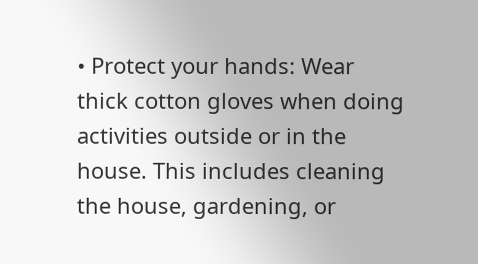• Protect your hands: Wear thick cotton gloves when doing activities outside or in the house. This includes cleaning the house, gardening, or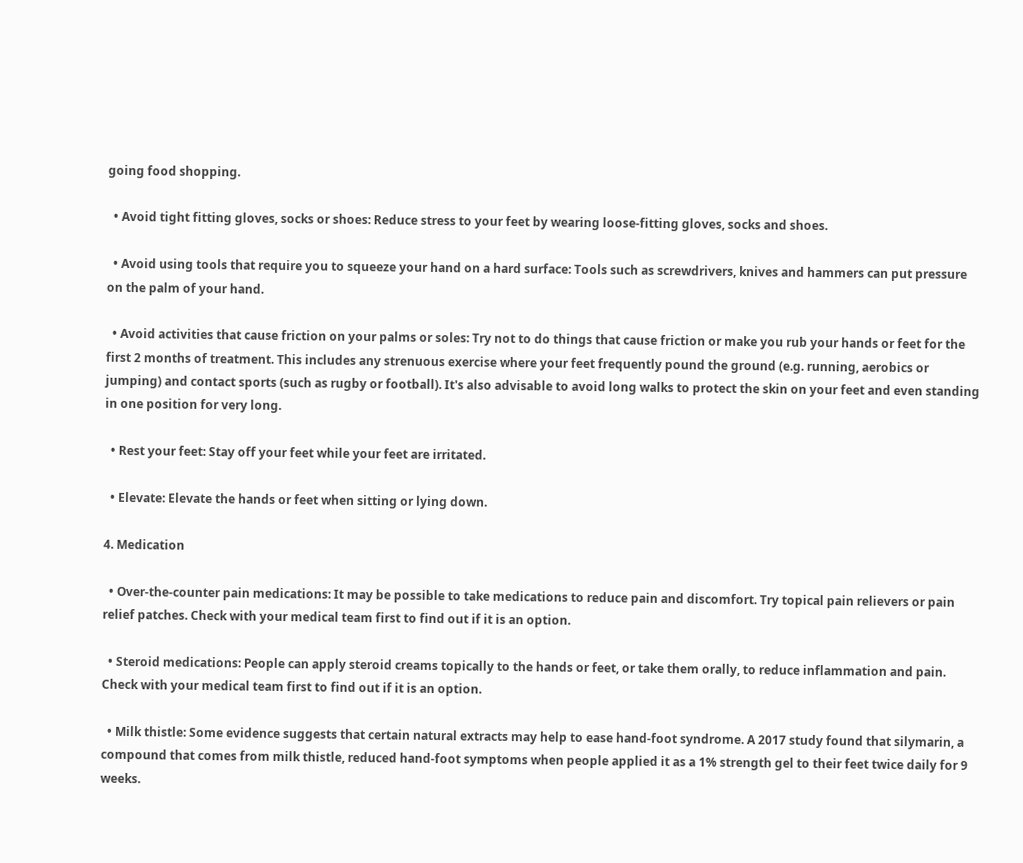going food shopping.

  • Avoid tight fitting gloves, socks or shoes: Reduce stress to your feet by wearing loose-fitting gloves, socks and shoes.

  • Avoid using tools that require you to squeeze your hand on a hard surface: Tools such as screwdrivers, knives and hammers can put pressure on the palm of your hand.

  • Avoid activities that cause friction on your palms or soles: Try not to do things that cause friction or make you rub your hands or feet for the first 2 months of treatment. This includes any strenuous exercise where your feet frequently pound the ground (e.g. running, aerobics or jumping) and contact sports (such as rugby or football). It's also advisable to avoid long walks to protect the skin on your feet and even standing in one position for very long.

  • Rest your feet: Stay off your feet while your feet are irritated.

  • Elevate: Elevate the hands or feet when sitting or lying down.

4. Medication

  • Over-the-counter pain medications: It may be possible to take medications to reduce pain and discomfort. Try topical pain relievers or pain relief patches. Check with your medical team first to find out if it is an option.

  • Steroid medications: People can apply steroid creams topically to the hands or feet, or take them orally, to reduce inflammation and pain. Check with your medical team first to find out if it is an option.

  • Milk thistle: Some evidence suggests that certain natural extracts may help to ease hand-foot syndrome. A 2017 study found that silymarin, a compound that comes from milk thistle, reduced hand-foot symptoms when people applied it as a 1% strength gel to their feet twice daily for 9 weeks.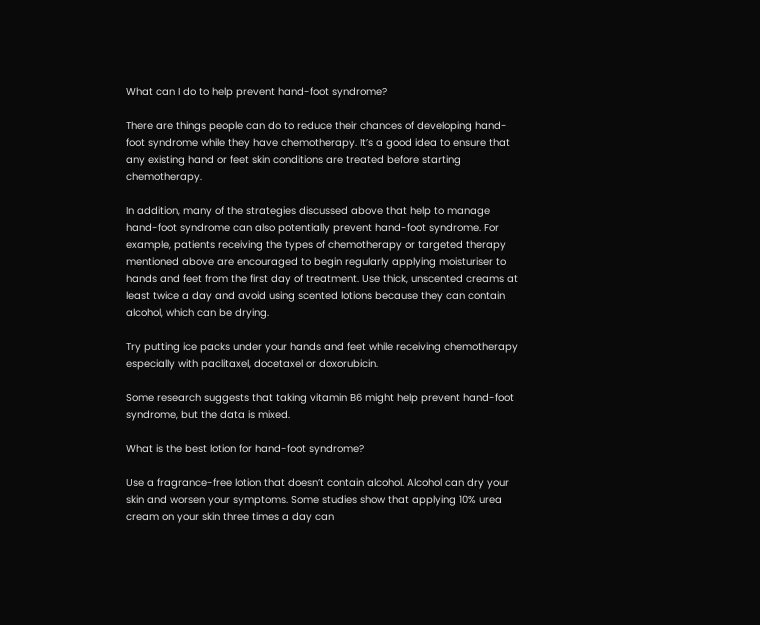What can I do to help prevent hand-foot syndrome?

There are things people can do to reduce their chances of developing hand-foot syndrome while they have chemotherapy. It’s a good idea to ensure that any existing hand or feet skin conditions are treated before starting chemotherapy.

In addition, many of the strategies discussed above that help to manage hand-foot syndrome can also potentially prevent hand-foot syndrome. For example, patients receiving the types of chemotherapy or targeted therapy mentioned above are encouraged to begin regularly applying moisturiser to hands and feet from the first day of treatment. Use thick, unscented creams at least twice a day and avoid using scented lotions because they can contain alcohol, which can be drying.

Try putting ice packs under your hands and feet while receiving chemotherapy especially with paclitaxel, docetaxel or doxorubicin.

Some research suggests that taking vitamin B6 might help prevent hand-foot syndrome, but the data is mixed.

What is the best lotion for hand-foot syndrome?

Use a fragrance-free lotion that doesn’t contain alcohol. Alcohol can dry your skin and worsen your symptoms. Some studies show that applying 10% urea cream on your skin three times a day can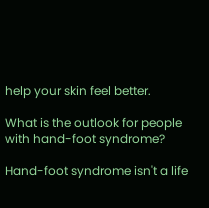help your skin feel better.

What is the outlook for people with hand-foot syndrome?

Hand-foot syndrome isn't a life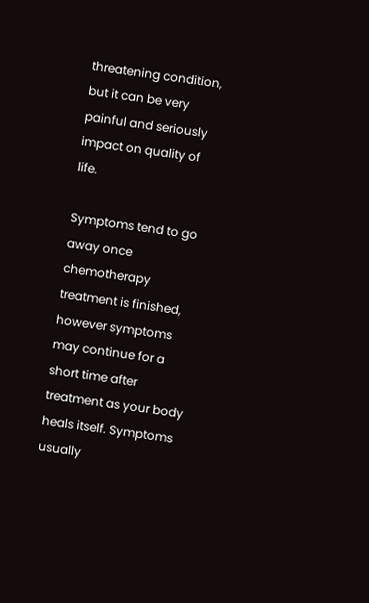threatening condition, but it can be very painful and seriously impact on quality of life.

Symptoms tend to go away once chemotherapy treatment is finished, however symptoms may continue for a short time after treatment as your body heals itself. Symptoms usually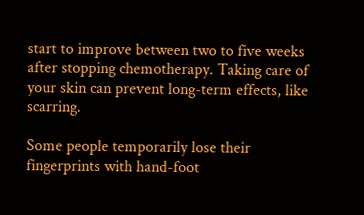start to improve between two to five weeks after stopping chemotherapy. Taking care of your skin can prevent long-term effects, like scarring.

Some people temporarily lose their fingerprints with hand-foot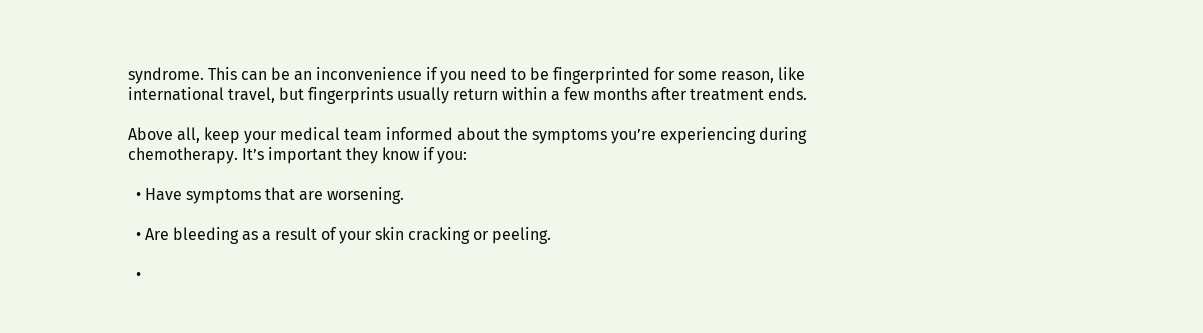syndrome. This can be an inconvenience if you need to be fingerprinted for some reason, like international travel, but fingerprints usually return within a few months after treatment ends.

Above all, keep your medical team informed about the symptoms you’re experiencing during chemotherapy. It’s important they know if you:

  • Have symptoms that are worsening.

  • Are bleeding as a result of your skin cracking or peeling.

  •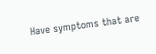Have symptoms that are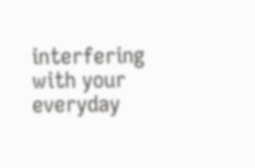interfering with your everyday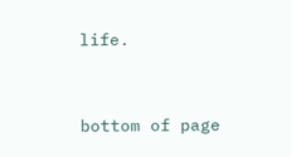life.


bottom of page